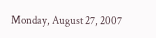Monday, August 27, 2007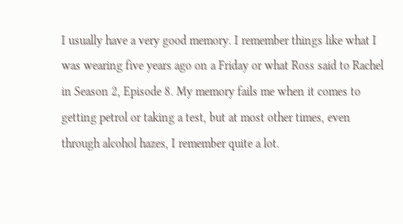I usually have a very good memory. I remember things like what I was wearing five years ago on a Friday or what Ross said to Rachel in Season 2, Episode 8. My memory fails me when it comes to getting petrol or taking a test, but at most other times, even through alcohol hazes, I remember quite a lot.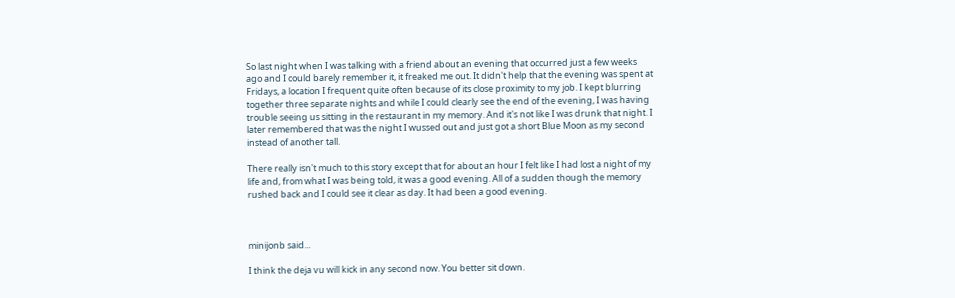So last night when I was talking with a friend about an evening that occurred just a few weeks ago and I could barely remember it, it freaked me out. It didn't help that the evening was spent at Fridays, a location I frequent quite often because of its close proximity to my job. I kept blurring together three separate nights and while I could clearly see the end of the evening, I was having trouble seeing us sitting in the restaurant in my memory. And it's not like I was drunk that night. I later remembered that was the night I wussed out and just got a short Blue Moon as my second instead of another tall.

There really isn't much to this story except that for about an hour I felt like I had lost a night of my life and, from what I was being told, it was a good evening. All of a sudden though the memory rushed back and I could see it clear as day. It had been a good evening.



minijonb said...

I think the deja vu will kick in any second now. You better sit down.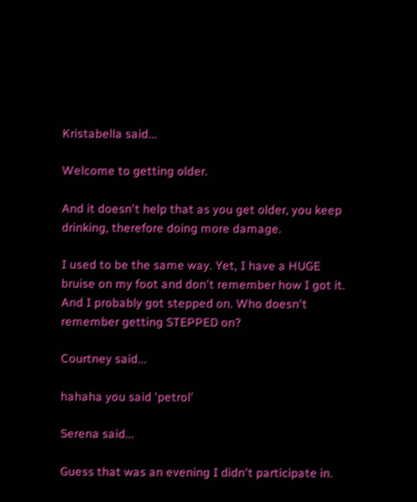Kristabella said...

Welcome to getting older.

And it doesn't help that as you get older, you keep drinking, therefore doing more damage.

I used to be the same way. Yet, I have a HUGE bruise on my foot and don't remember how I got it. And I probably got stepped on. Who doesn't remember getting STEPPED on?

Courtney said...

hahaha you said 'petrol'

Serena said...

Guess that was an evening I didn't participate in.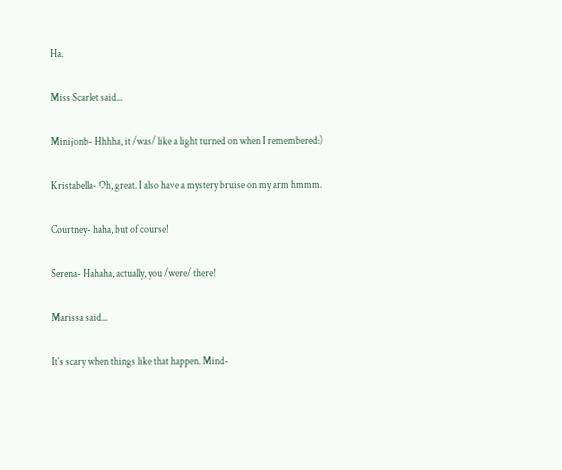Ha.

Miss Scarlet said...

Minijonb- Hhhha, it /was/ like a light turned on when I remembered:)

Kristabella- Oh, great. I also have a mystery bruise on my arm hmmm.

Courtney- haha, but of course!

Serena- Hahaha, actually, you /were/ there!

Marissa said...

It's scary when things like that happen. Mind-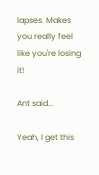lapses. Makes you really feel like you're losing it!

Ant said...

Yeah, I get this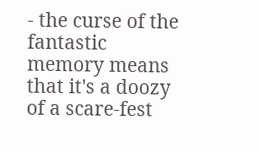- the curse of the fantastic memory means that it's a doozy of a scare-fest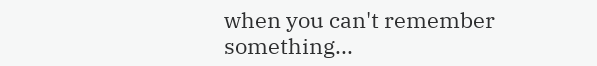when you can't remember something...